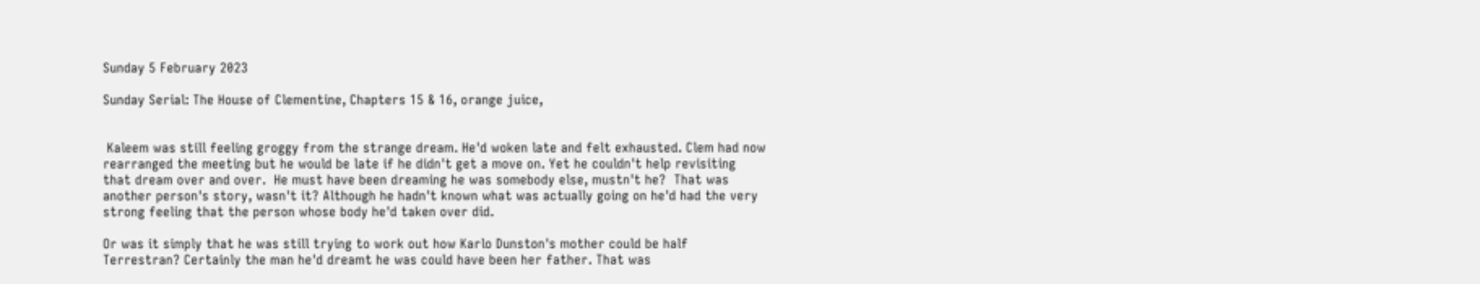Sunday 5 February 2023

Sunday Serial: The House of Clementine, Chapters 15 & 16, orange juice,


 Kaleem was still feeling groggy from the strange dream. He'd woken late and felt exhausted. Clem had now rearranged the meeting but he would be late if he didn't get a move on. Yet he couldn't help revisiting that dream over and over.  He must have been dreaming he was somebody else, mustn't he?  That was another person's story, wasn't it? Although he hadn't known what was actually going on he'd had the very strong feeling that the person whose body he'd taken over did.

Or was it simply that he was still trying to work out how Karlo Dunston's mother could be half Terrestran? Certainly the man he'd dreamt he was could have been her father. That was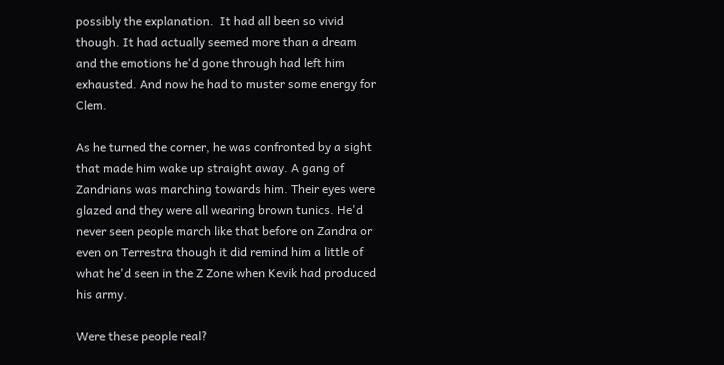possibly the explanation.  It had all been so vivid though. It had actually seemed more than a dream and the emotions he'd gone through had left him exhausted. And now he had to muster some energy for Clem.

As he turned the corner, he was confronted by a sight that made him wake up straight away. A gang of Zandrians was marching towards him. Their eyes were glazed and they were all wearing brown tunics. He'd never seen people march like that before on Zandra or even on Terrestra though it did remind him a little of what he'd seen in the Z Zone when Kevik had produced his army.

Were these people real?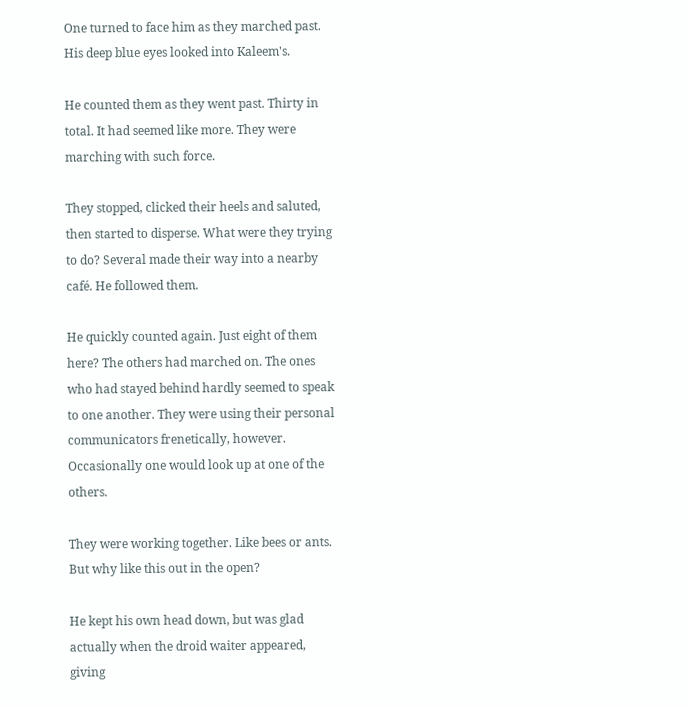One turned to face him as they marched past. His deep blue eyes looked into Kaleem's.

He counted them as they went past. Thirty in total. It had seemed like more. They were marching with such force.

They stopped, clicked their heels and saluted, then started to disperse. What were they trying to do? Several made their way into a nearby café. He followed them.

He quickly counted again. Just eight of them here? The others had marched on. The ones who had stayed behind hardly seemed to speak to one another. They were using their personal communicators frenetically, however. Occasionally one would look up at one of the others.

They were working together. Like bees or ants. But why like this out in the open?

He kept his own head down, but was glad actually when the droid waiter appeared, giving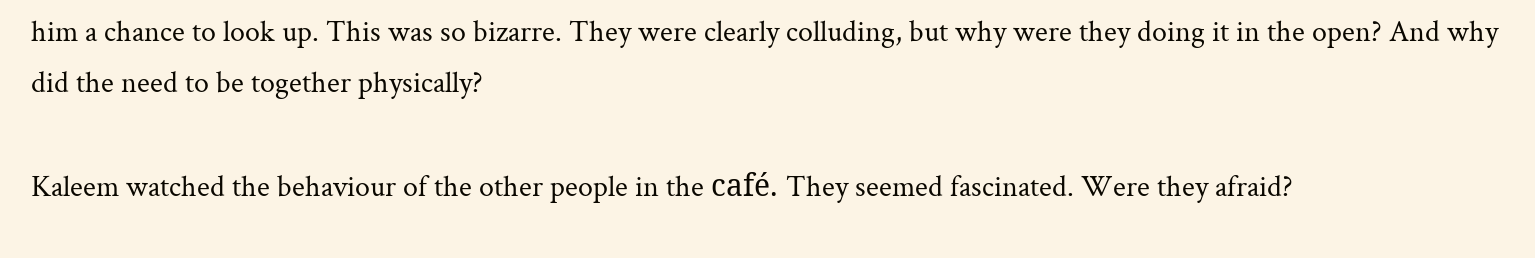him a chance to look up. This was so bizarre. They were clearly colluding, but why were they doing it in the open? And why did the need to be together physically?

Kaleem watched the behaviour of the other people in the café. They seemed fascinated. Were they afraid?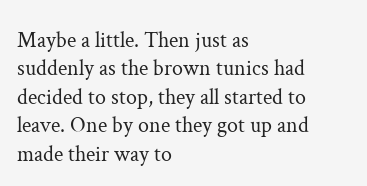Maybe a little. Then just as suddenly as the brown tunics had decided to stop, they all started to leave. One by one they got up and made their way to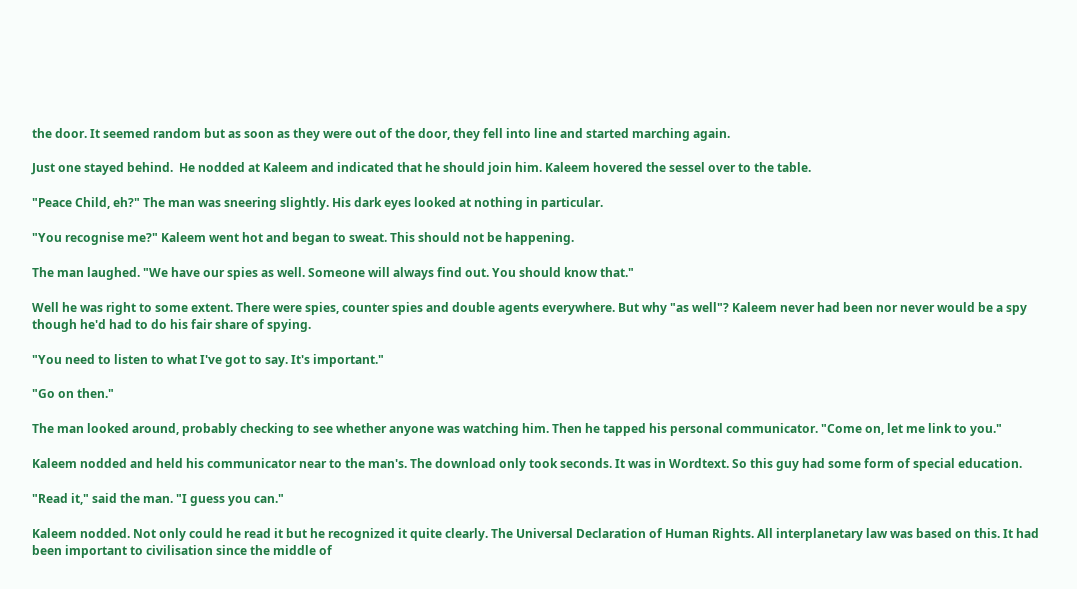the door. It seemed random but as soon as they were out of the door, they fell into line and started marching again.

Just one stayed behind.  He nodded at Kaleem and indicated that he should join him. Kaleem hovered the sessel over to the table.

"Peace Child, eh?" The man was sneering slightly. His dark eyes looked at nothing in particular.

"You recognise me?" Kaleem went hot and began to sweat. This should not be happening.

The man laughed. "We have our spies as well. Someone will always find out. You should know that."

Well he was right to some extent. There were spies, counter spies and double agents everywhere. But why "as well"? Kaleem never had been nor never would be a spy though he'd had to do his fair share of spying.

"You need to listen to what I've got to say. It's important."

"Go on then."

The man looked around, probably checking to see whether anyone was watching him. Then he tapped his personal communicator. "Come on, let me link to you."

Kaleem nodded and held his communicator near to the man's. The download only took seconds. It was in Wordtext. So this guy had some form of special education.

"Read it," said the man. "I guess you can."

Kaleem nodded. Not only could he read it but he recognized it quite clearly. The Universal Declaration of Human Rights. All interplanetary law was based on this. It had been important to civilisation since the middle of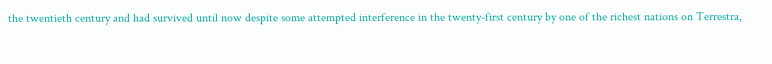the twentieth century and had survived until now despite some attempted interference in the twenty-first century by one of the richest nations on Terrestra,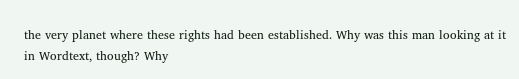the very planet where these rights had been established. Why was this man looking at it in Wordtext, though? Why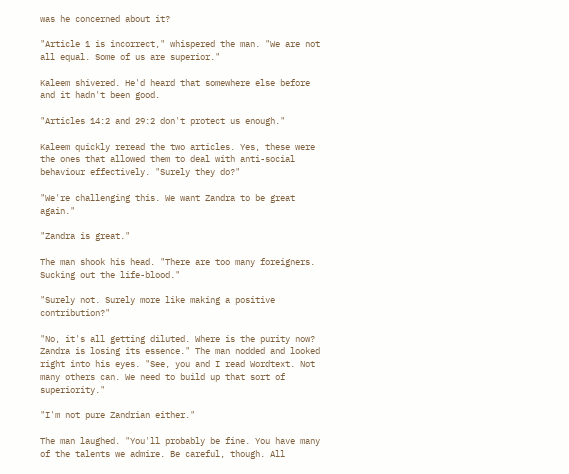was he concerned about it?

"Article 1 is incorrect," whispered the man. "We are not all equal. Some of us are superior."

Kaleem shivered. He'd heard that somewhere else before and it hadn't been good.

"Articles 14:2 and 29:2 don't protect us enough."

Kaleem quickly reread the two articles. Yes, these were the ones that allowed them to deal with anti-social behaviour effectively. "Surely they do?"

"We're challenging this. We want Zandra to be great again."

"Zandra is great."

The man shook his head. "There are too many foreigners. Sucking out the life-blood."

"Surely not. Surely more like making a positive contribution?"

"No, it's all getting diluted. Where is the purity now? Zandra is losing its essence." The man nodded and looked right into his eyes. "See, you and I read Wordtext. Not many others can. We need to build up that sort of superiority."

"I'm not pure Zandrian either."

The man laughed. "You'll probably be fine. You have many of the talents we admire. Be careful, though. All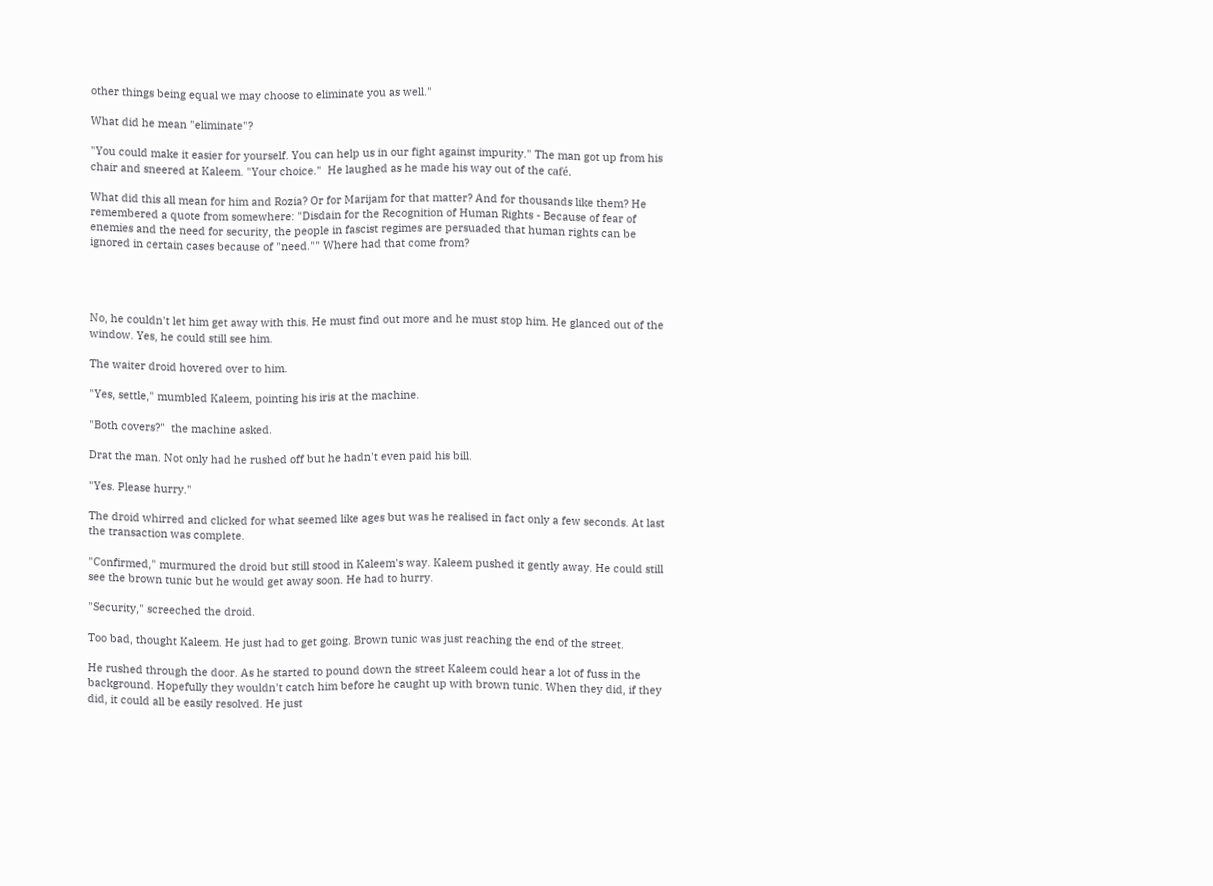other things being equal we may choose to eliminate you as well."

What did he mean "eliminate"?

"You could make it easier for yourself. You can help us in our fight against impurity." The man got up from his chair and sneered at Kaleem. "Your choice."  He laughed as he made his way out of the café.

What did this all mean for him and Rozia? Or for Marijam for that matter? And for thousands like them? He remembered a quote from somewhere: "Disdain for the Recognition of Human Rights - Because of fear of enemies and the need for security, the people in fascist regimes are persuaded that human rights can be ignored in certain cases because of "need."" Where had that come from?




No, he couldn't let him get away with this. He must find out more and he must stop him. He glanced out of the window. Yes, he could still see him.

The waiter droid hovered over to him.

"Yes, settle," mumbled Kaleem, pointing his iris at the machine.

"Both covers?"  the machine asked.

Drat the man. Not only had he rushed off but he hadn't even paid his bill.

"Yes. Please hurry."

The droid whirred and clicked for what seemed like ages but was he realised in fact only a few seconds. At last the transaction was complete.

"Confirmed," murmured the droid but still stood in Kaleem's way. Kaleem pushed it gently away. He could still see the brown tunic but he would get away soon. He had to hurry.

"Security," screeched the droid.

Too bad, thought Kaleem. He just had to get going. Brown tunic was just reaching the end of the street.

He rushed through the door. As he started to pound down the street Kaleem could hear a lot of fuss in the background. Hopefully they wouldn't catch him before he caught up with brown tunic. When they did, if they did, it could all be easily resolved. He just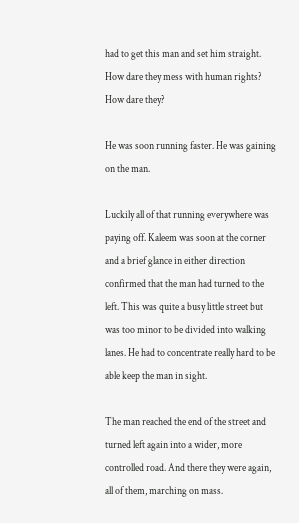had to get this man and set him straight. How dare they mess with human rights? How dare they?

He was soon running faster. He was gaining on the man.

Luckily all of that running everywhere was paying off. Kaleem was soon at the corner and a brief glance in either direction confirmed that the man had turned to the left. This was quite a busy little street but was too minor to be divided into walking lanes. He had to concentrate really hard to be able keep the man in sight.

The man reached the end of the street and turned left again into a wider, more controlled road. And there they were again, all of them, marching on mass.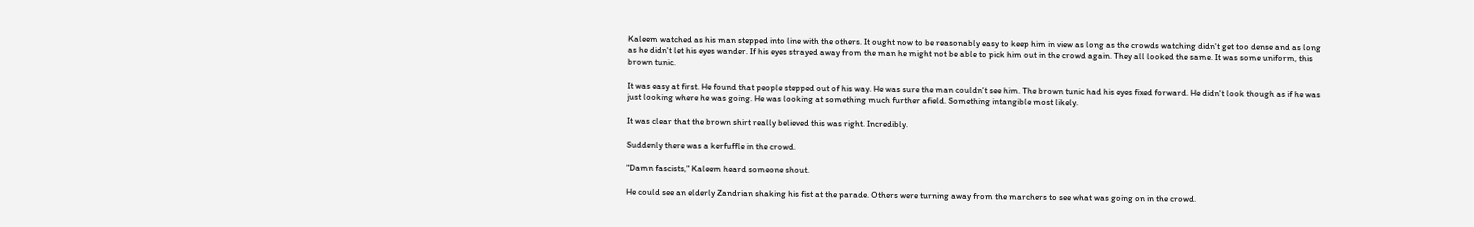Kaleem watched as his man stepped into line with the others. It ought now to be reasonably easy to keep him in view as long as the crowds watching didn't get too dense and as long as he didn't let his eyes wander. If his eyes strayed away from the man he might not be able to pick him out in the crowd again. They all looked the same. It was some uniform, this brown tunic.

It was easy at first. He found that people stepped out of his way. He was sure the man couldn't see him. The brown tunic had his eyes fixed forward. He didn't look though as if he was just looking where he was going. He was looking at something much further afield. Something intangible most likely.

It was clear that the brown shirt really believed this was right. Incredibly.

Suddenly there was a kerfuffle in the crowd.

"Damn fascists," Kaleem heard someone shout.

He could see an elderly Zandrian shaking his fist at the parade. Others were turning away from the marchers to see what was going on in the crowd.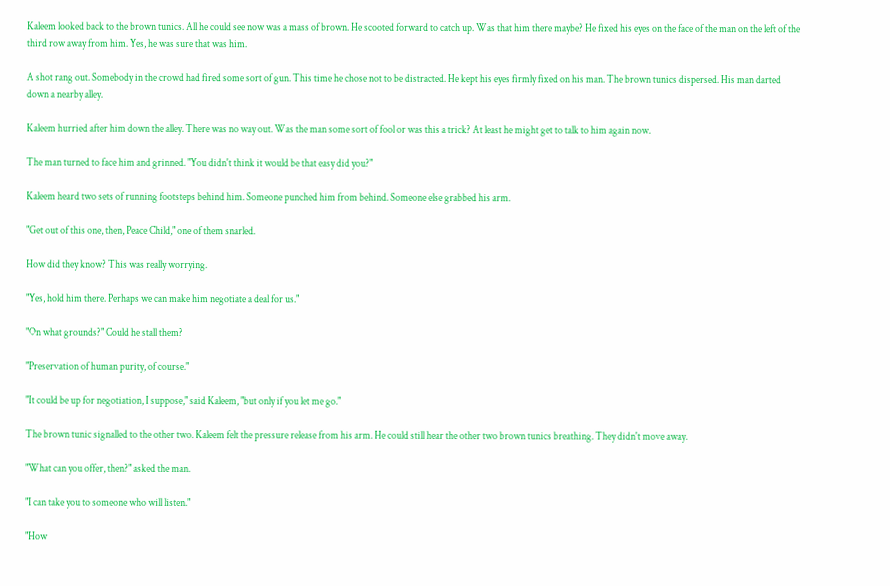Kaleem looked back to the brown tunics. All he could see now was a mass of brown. He scooted forward to catch up. Was that him there maybe? He fixed his eyes on the face of the man on the left of the third row away from him. Yes, he was sure that was him.

A shot rang out. Somebody in the crowd had fired some sort of gun. This time he chose not to be distracted. He kept his eyes firmly fixed on his man. The brown tunics dispersed. His man darted down a nearby alley.

Kaleem hurried after him down the alley. There was no way out. Was the man some sort of fool or was this a trick? At least he might get to talk to him again now.

The man turned to face him and grinned. "You didn't think it would be that easy did you?"

Kaleem heard two sets of running footsteps behind him. Someone punched him from behind. Someone else grabbed his arm.

"Get out of this one, then, Peace Child," one of them snarled.

How did they know? This was really worrying.

"Yes, hold him there. Perhaps we can make him negotiate a deal for us."

"On what grounds?" Could he stall them?

"Preservation of human purity, of course."

"It could be up for negotiation, I suppose," said Kaleem, "but only if you let me go."

The brown tunic signalled to the other two. Kaleem felt the pressure release from his arm. He could still hear the other two brown tunics breathing. They didn't move away.

"What can you offer, then?" asked the man.

"I can take you to someone who will listen."

"How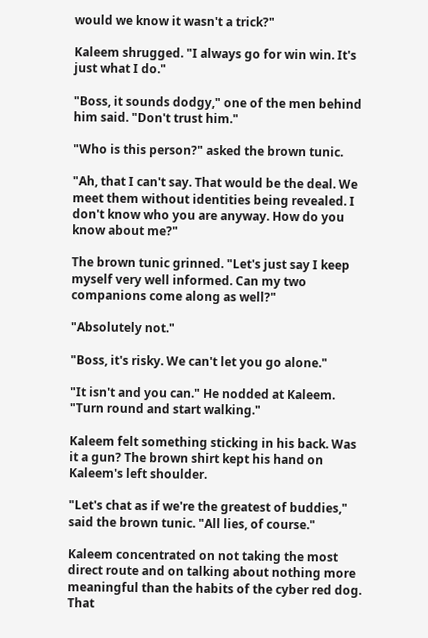would we know it wasn't a trick?"

Kaleem shrugged. "I always go for win win. It's just what I do."

"Boss, it sounds dodgy," one of the men behind him said. "Don't trust him."

"Who is this person?" asked the brown tunic.

"Ah, that I can't say. That would be the deal. We meet them without identities being revealed. I don't know who you are anyway. How do you know about me?"

The brown tunic grinned. "Let's just say I keep myself very well informed. Can my two companions come along as well?"

"Absolutely not."

"Boss, it's risky. We can't let you go alone."

"It isn't and you can." He nodded at Kaleem. "Turn round and start walking."

Kaleem felt something sticking in his back. Was it a gun? The brown shirt kept his hand on Kaleem's left shoulder.

"Let's chat as if we're the greatest of buddies," said the brown tunic. "All lies, of course."

Kaleem concentrated on not taking the most direct route and on talking about nothing more meaningful than the habits of the cyber red dog. That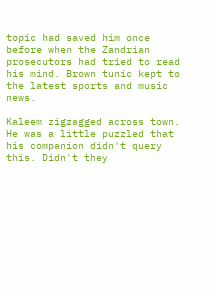topic had saved him once before when the Zandrian prosecutors had tried to read his mind. Brown tunic kept to the latest sports and music news.

Kaleem zigzagged across town. He was a little puzzled that his companion didn't query this. Didn't they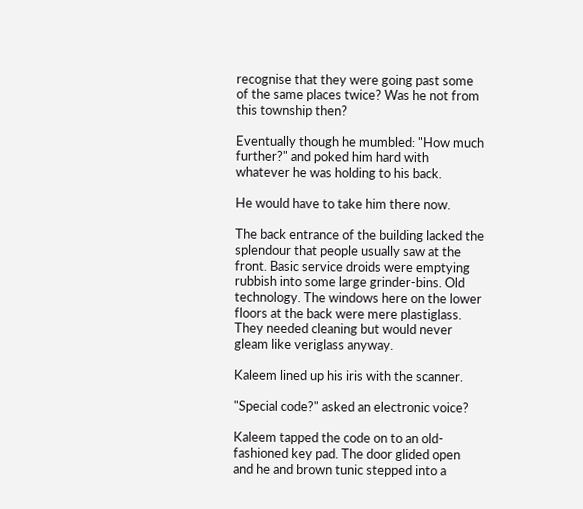recognise that they were going past some of the same places twice? Was he not from this township then?

Eventually though he mumbled: "How much further?" and poked him hard with whatever he was holding to his back.

He would have to take him there now.

The back entrance of the building lacked the splendour that people usually saw at the front. Basic service droids were emptying rubbish into some large grinder-bins. Old technology. The windows here on the lower floors at the back were mere plastiglass. They needed cleaning but would never gleam like veriglass anyway.

Kaleem lined up his iris with the scanner.

"Special code?" asked an electronic voice?

Kaleem tapped the code on to an old-fashioned key pad. The door glided open and he and brown tunic stepped into a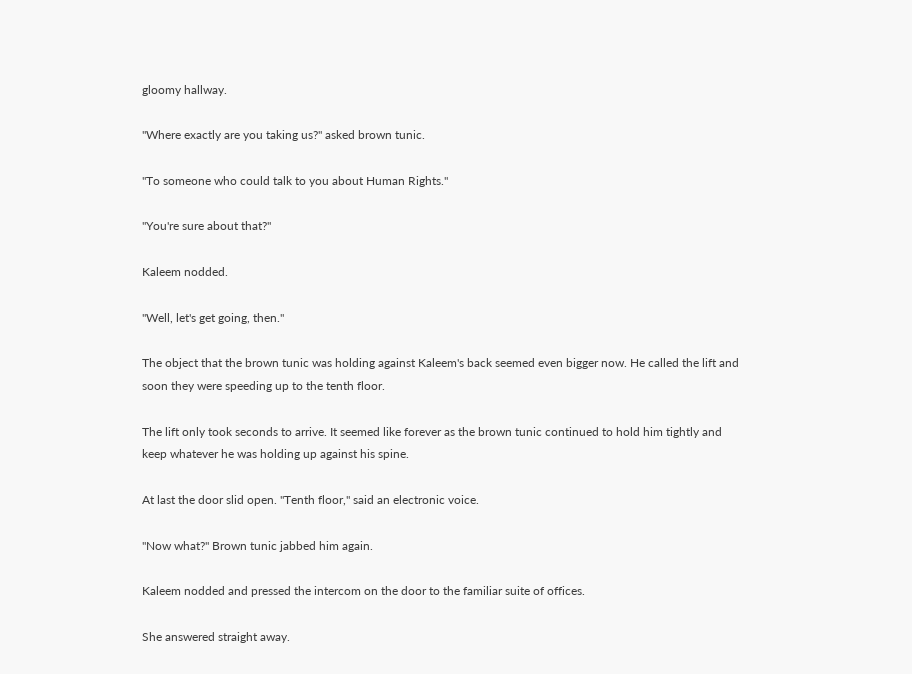gloomy hallway.

"Where exactly are you taking us?" asked brown tunic.

"To someone who could talk to you about Human Rights."

"You're sure about that?"

Kaleem nodded.

"Well, let's get going, then."

The object that the brown tunic was holding against Kaleem's back seemed even bigger now. He called the lift and soon they were speeding up to the tenth floor.

The lift only took seconds to arrive. It seemed like forever as the brown tunic continued to hold him tightly and keep whatever he was holding up against his spine.

At last the door slid open. "Tenth floor," said an electronic voice.

"Now what?" Brown tunic jabbed him again.

Kaleem nodded and pressed the intercom on the door to the familiar suite of offices.

She answered straight away.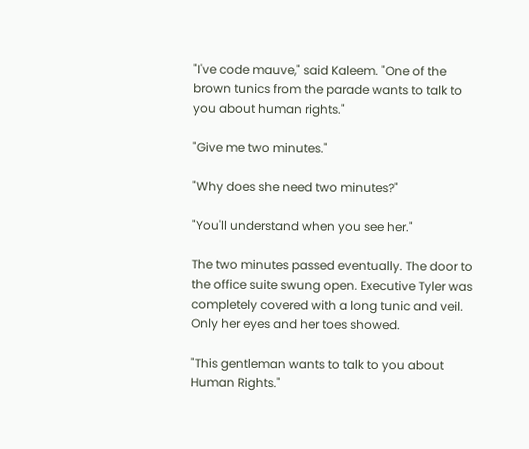"I've code mauve," said Kaleem. "One of the brown tunics from the parade wants to talk to you about human rights."

"Give me two minutes."

"Why does she need two minutes?"

"You'll understand when you see her."

The two minutes passed eventually. The door to the office suite swung open. Executive Tyler was completely covered with a long tunic and veil. Only her eyes and her toes showed.

"This gentleman wants to talk to you about Human Rights."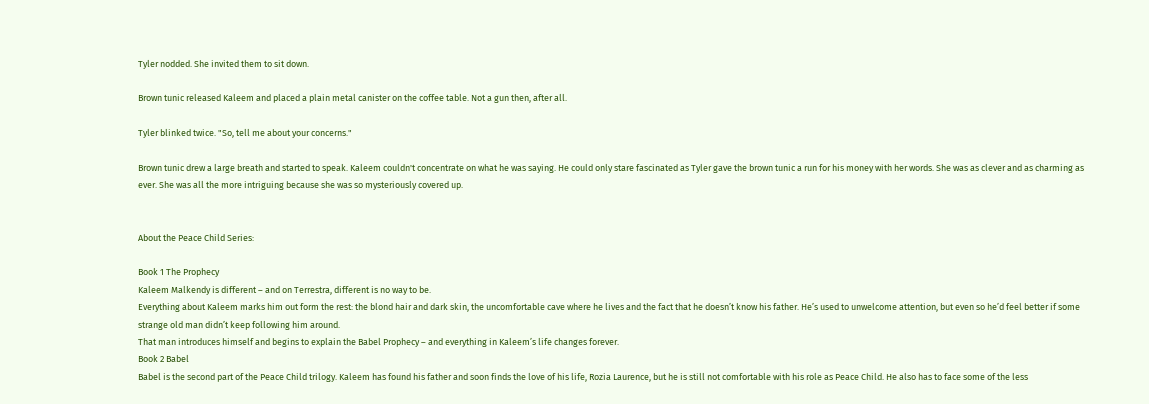Tyler nodded. She invited them to sit down.

Brown tunic released Kaleem and placed a plain metal canister on the coffee table. Not a gun then, after all.

Tyler blinked twice. "So, tell me about your concerns."

Brown tunic drew a large breath and started to speak. Kaleem couldn't concentrate on what he was saying. He could only stare fascinated as Tyler gave the brown tunic a run for his money with her words. She was as clever and as charming as ever. She was all the more intriguing because she was so mysteriously covered up.


About the Peace Child Series:

Book 1 The Prophecy
Kaleem Malkendy is different – and on Terrestra, different is no way to be.
Everything about Kaleem marks him out form the rest: the blond hair and dark skin, the uncomfortable cave where he lives and the fact that he doesn’t know his father. He’s used to unwelcome attention, but even so he’d feel better if some strange old man didn’t keep following him around.
That man introduces himself and begins to explain the Babel Prophecy – and everything in Kaleem’s life changes forever.
Book 2 Babel
Babel is the second part of the Peace Child trilogy. Kaleem has found his father and soon finds the love of his life, Rozia Laurence, but he is still not comfortable with his role as Peace Child. He also has to face some of the less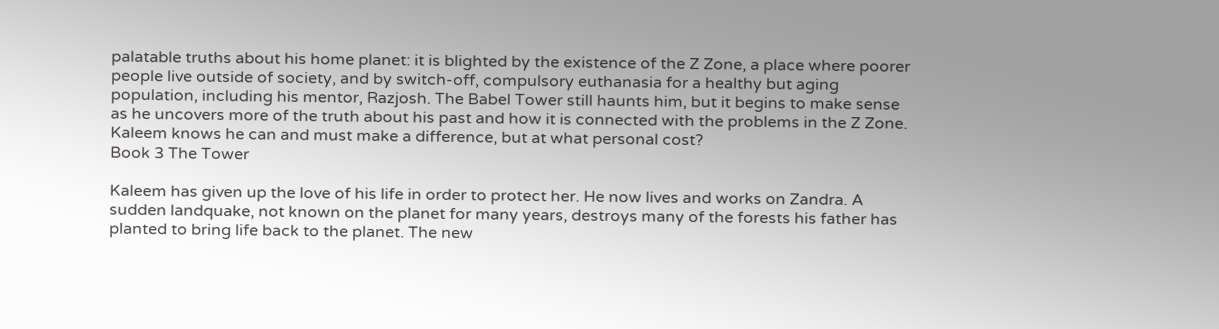palatable truths about his home planet: it is blighted by the existence of the Z Zone, a place where poorer people live outside of society, and by switch-off, compulsory euthanasia for a healthy but aging population, including his mentor, Razjosh. The Babel Tower still haunts him, but it begins to make sense as he uncovers more of the truth about his past and how it is connected with the problems in the Z Zone. Kaleem knows he can and must make a difference, but at what personal cost?
Book 3 The Tower

Kaleem has given up the love of his life in order to protect her. He now lives and works on Zandra. A sudden landquake, not known on the planet for many years, destroys many of the forests his father has planted to bring life back to the planet. The new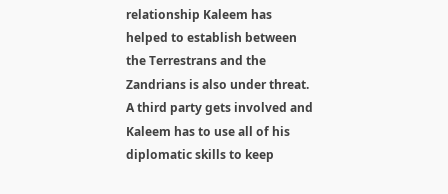relationship Kaleem has helped to establish between the Terrestrans and the Zandrians is also under threat. A third party gets involved and Kaleem has to use all of his diplomatic skills to keep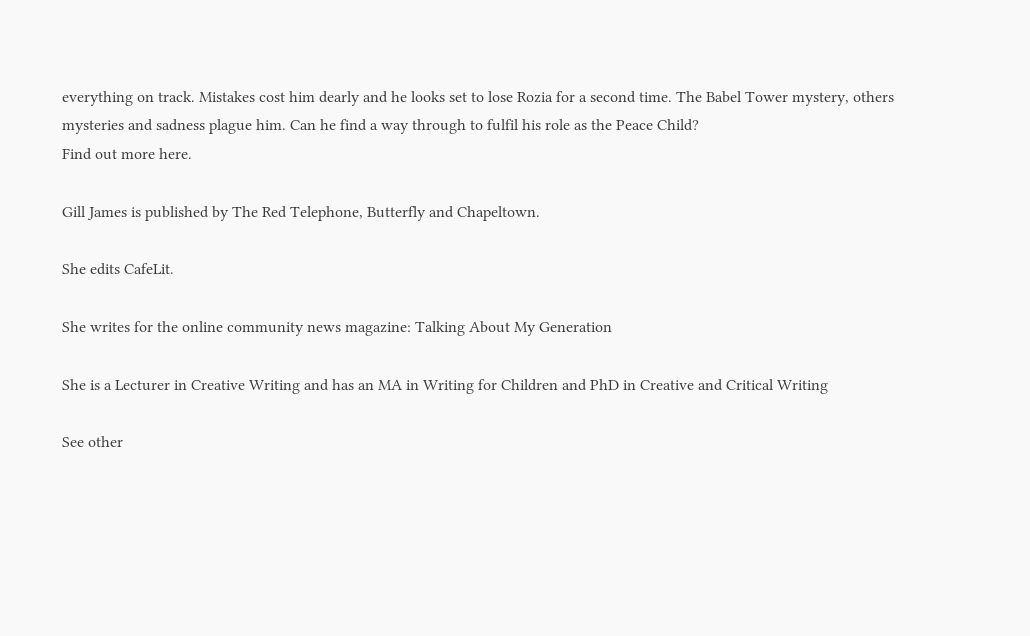everything on track. Mistakes cost him dearly and he looks set to lose Rozia for a second time. The Babel Tower mystery, others mysteries and sadness plague him. Can he find a way through to fulfil his role as the Peace Child?
Find out more here.

Gill James is published by The Red Telephone, Butterfly and Chapeltown.

She edits CafeLit.

She writes for the online community news magazine: Talking About My Generation

She is a Lecturer in Creative Writing and has an MA in Writing for Children and PhD in Creative and Critical Writing

See other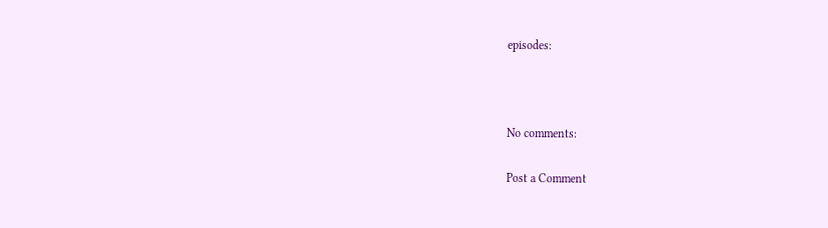episodes:



No comments:

Post a Comment